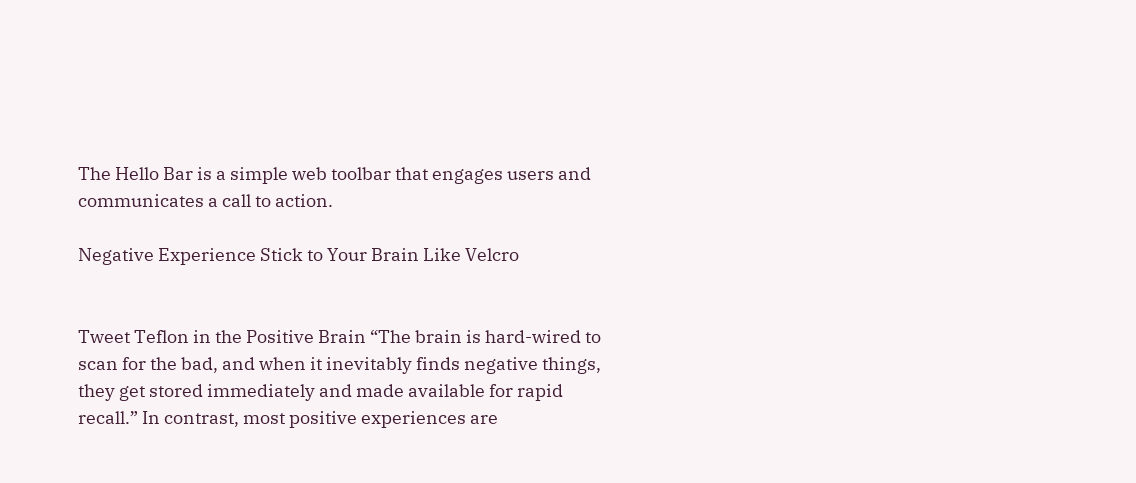The Hello Bar is a simple web toolbar that engages users and communicates a call to action.

Negative Experience Stick to Your Brain Like Velcro


Tweet Teflon in the Positive Brain “The brain is hard-wired to scan for the bad, and when it inevitably finds negative things, they get stored immediately and made available for rapid recall.” In contrast, most positive experiences are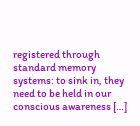registered through standard memory systems: to sink in, they need to be held in our conscious awareness […]